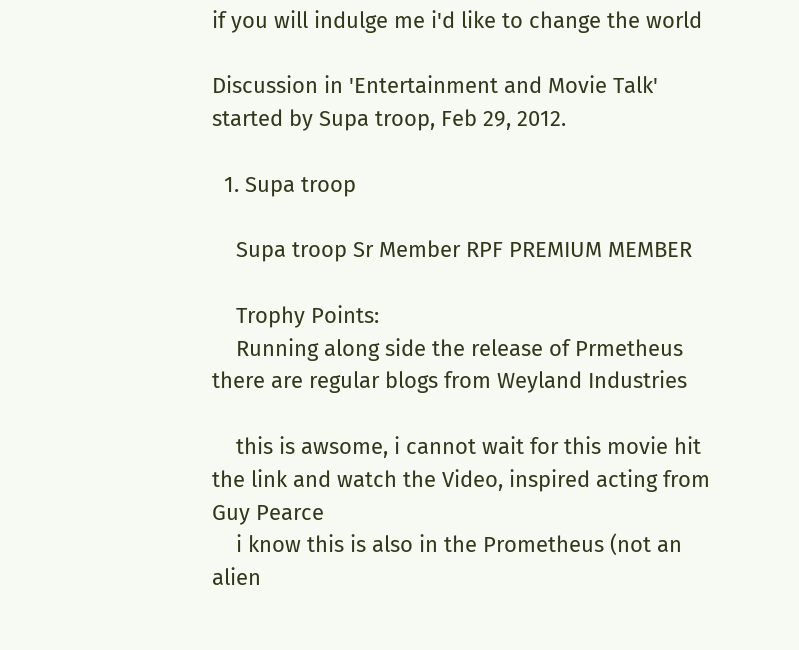if you will indulge me i'd like to change the world

Discussion in 'Entertainment and Movie Talk' started by Supa troop, Feb 29, 2012.

  1. Supa troop

    Supa troop Sr Member RPF PREMIUM MEMBER

    Trophy Points:
    Running along side the release of Prmetheus there are regular blogs from Weyland Industries

    this is awsome, i cannot wait for this movie hit the link and watch the Video, inspired acting from Guy Pearce
    i know this is also in the Prometheus (not an alien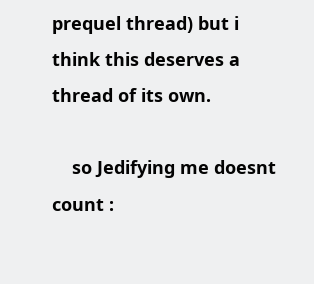prequel thread) but i think this deserves a thread of its own.

    so Jedifying me doesnt count :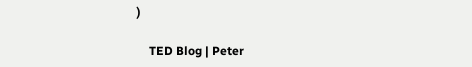)

    TED Blog | Peter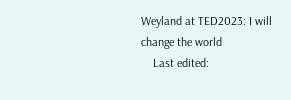Weyland at TED2023: I will change the world
    Last edited: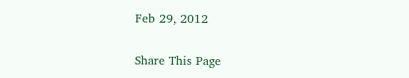Feb 29, 2012

Share This Page